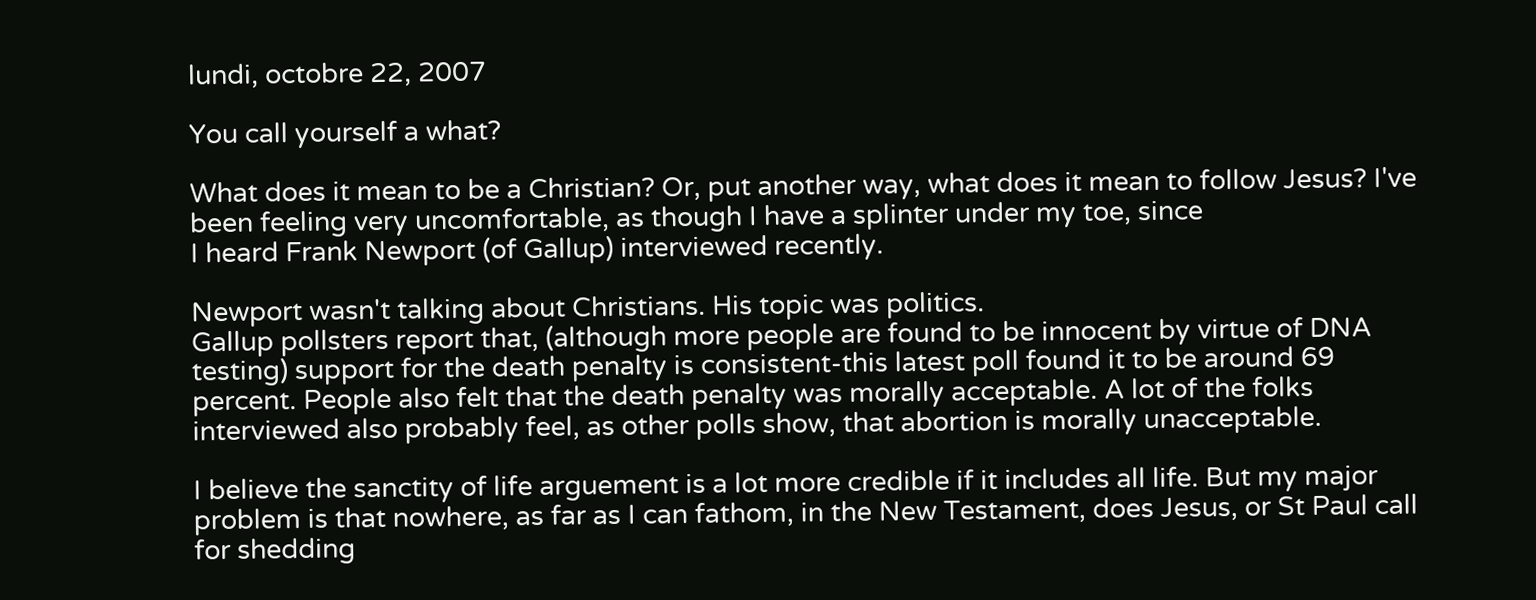lundi, octobre 22, 2007

You call yourself a what?

What does it mean to be a Christian? Or, put another way, what does it mean to follow Jesus? I've been feeling very uncomfortable, as though I have a splinter under my toe, since
I heard Frank Newport (of Gallup) interviewed recently.

Newport wasn't talking about Christians. His topic was politics.
Gallup pollsters report that, (although more people are found to be innocent by virtue of DNA testing) support for the death penalty is consistent-this latest poll found it to be around 69 percent. People also felt that the death penalty was morally acceptable. A lot of the folks interviewed also probably feel, as other polls show, that abortion is morally unacceptable.

I believe the sanctity of life arguement is a lot more credible if it includes all life. But my major problem is that nowhere, as far as I can fathom, in the New Testament, does Jesus, or St Paul call for shedding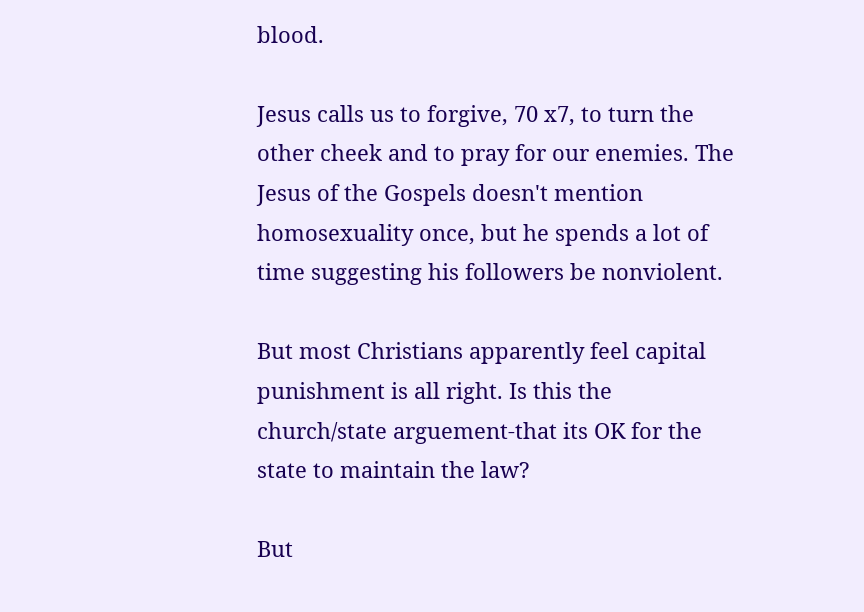blood.

Jesus calls us to forgive, 70 x7, to turn the other cheek and to pray for our enemies. The Jesus of the Gospels doesn't mention homosexuality once, but he spends a lot of time suggesting his followers be nonviolent.

But most Christians apparently feel capital punishment is all right. Is this the church/state arguement-that its OK for the state to maintain the law?

But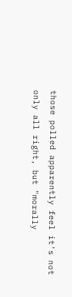those polled apparently feel it's not only all right, but "morally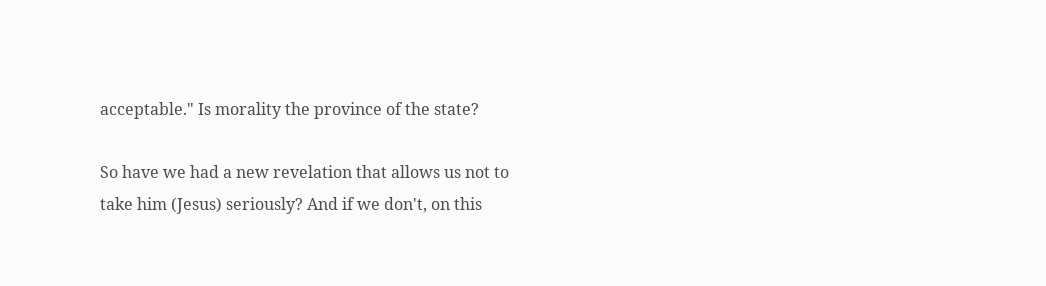acceptable." Is morality the province of the state?

So have we had a new revelation that allows us not to take him (Jesus) seriously? And if we don't, on this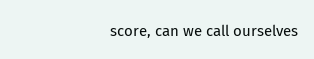score, can we call ourselves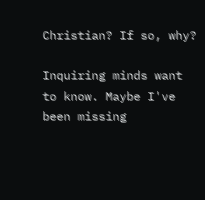Christian? If so, why?

Inquiring minds want to know. Maybe I've been missing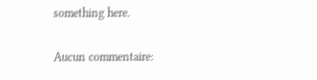something here.

Aucun commentaire: